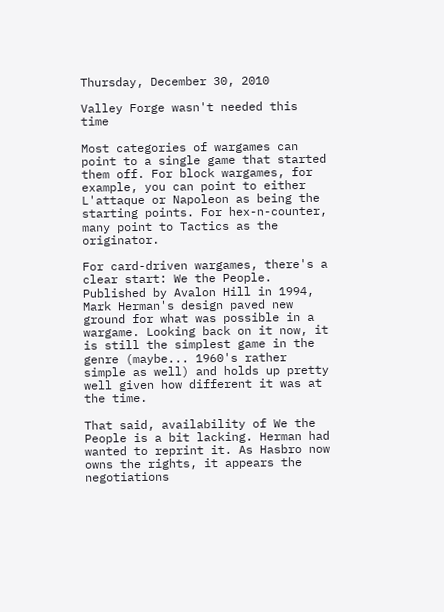Thursday, December 30, 2010

Valley Forge wasn't needed this time

Most categories of wargames can point to a single game that started them off. For block wargames, for example, you can point to either L'attaque or Napoleon as being the starting points. For hex-n-counter, many point to Tactics as the originator.

For card-driven wargames, there's a clear start: We the People. Published by Avalon Hill in 1994, Mark Herman's design paved new ground for what was possible in a wargame. Looking back on it now, it is still the simplest game in the genre (maybe... 1960's rather simple as well) and holds up pretty well given how different it was at the time.

That said, availability of We the People is a bit lacking. Herman had wanted to reprint it. As Hasbro now owns the rights, it appears the negotiations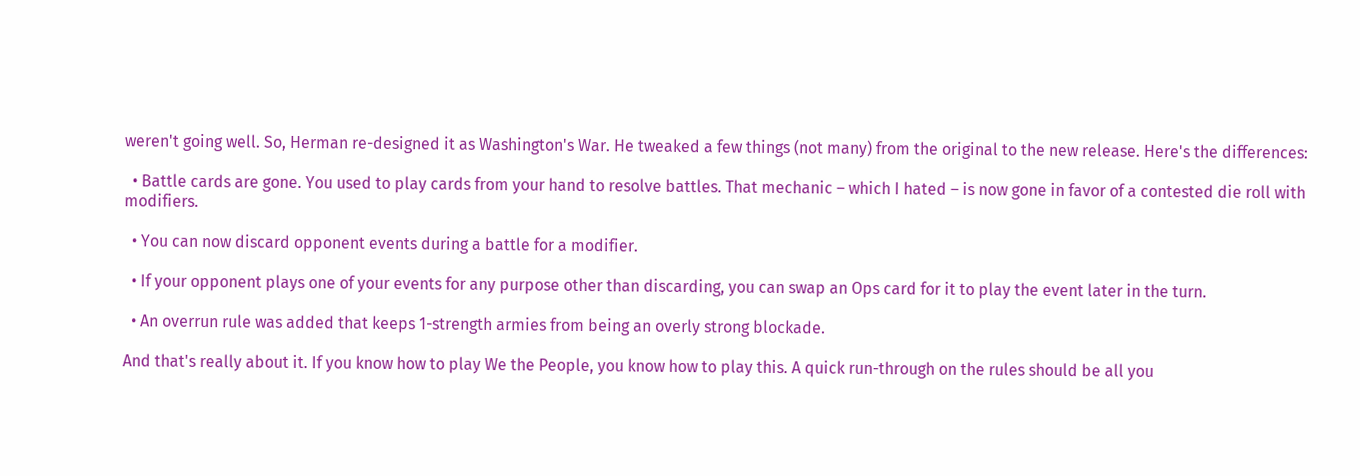weren't going well. So, Herman re-designed it as Washington's War. He tweaked a few things (not many) from the original to the new release. Here's the differences:

  • Battle cards are gone. You used to play cards from your hand to resolve battles. That mechanic – which I hated – is now gone in favor of a contested die roll with modifiers.

  • You can now discard opponent events during a battle for a modifier.

  • If your opponent plays one of your events for any purpose other than discarding, you can swap an Ops card for it to play the event later in the turn.

  • An overrun rule was added that keeps 1-strength armies from being an overly strong blockade.

And that's really about it. If you know how to play We the People, you know how to play this. A quick run-through on the rules should be all you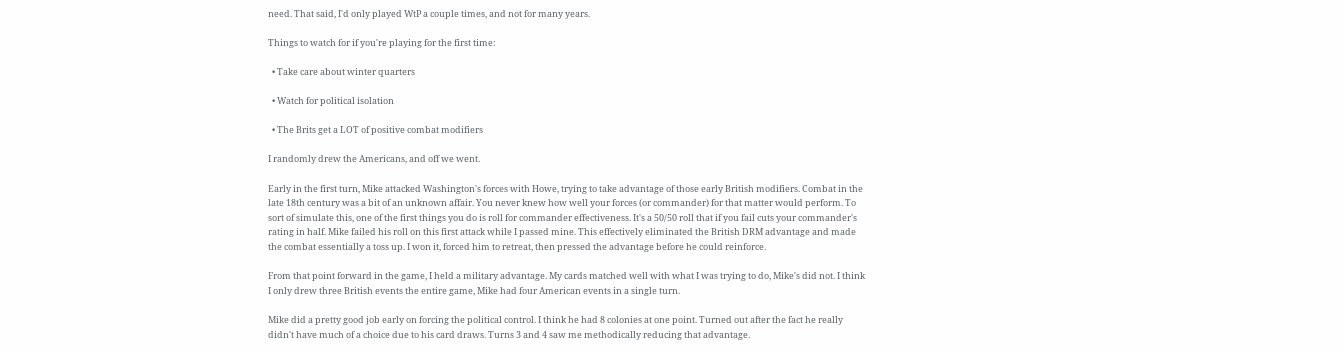need. That said, I'd only played WtP a couple times, and not for many years.

Things to watch for if you're playing for the first time:

  • Take care about winter quarters

  • Watch for political isolation

  • The Brits get a LOT of positive combat modifiers

I randomly drew the Americans, and off we went.

Early in the first turn, Mike attacked Washington's forces with Howe, trying to take advantage of those early British modifiers. Combat in the late 18th century was a bit of an unknown affair. You never knew how well your forces (or commander) for that matter would perform. To sort of simulate this, one of the first things you do is roll for commander effectiveness. It's a 50/50 roll that if you fail cuts your commander's rating in half. Mike failed his roll on this first attack while I passed mine. This effectively eliminated the British DRM advantage and made the combat essentially a toss up. I won it, forced him to retreat, then pressed the advantage before he could reinforce.

From that point forward in the game, I held a military advantage. My cards matched well with what I was trying to do, Mike's did not. I think I only drew three British events the entire game, Mike had four American events in a single turn.

Mike did a pretty good job early on forcing the political control. I think he had 8 colonies at one point. Turned out after the fact he really didn't have much of a choice due to his card draws. Turns 3 and 4 saw me methodically reducing that advantage.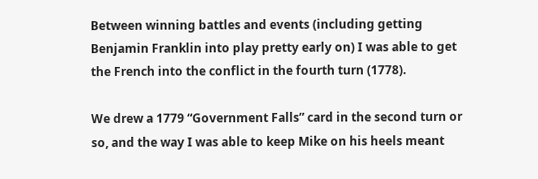Between winning battles and events (including getting Benjamin Franklin into play pretty early on) I was able to get the French into the conflict in the fourth turn (1778).

We drew a 1779 “Government Falls” card in the second turn or so, and the way I was able to keep Mike on his heels meant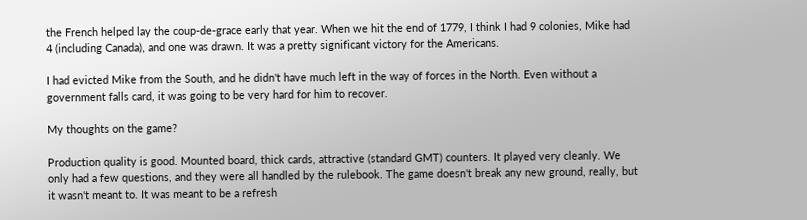the French helped lay the coup-de-grace early that year. When we hit the end of 1779, I think I had 9 colonies, Mike had 4 (including Canada), and one was drawn. It was a pretty significant victory for the Americans.

I had evicted Mike from the South, and he didn't have much left in the way of forces in the North. Even without a government falls card, it was going to be very hard for him to recover.

My thoughts on the game?

Production quality is good. Mounted board, thick cards, attractive (standard GMT) counters. It played very cleanly. We only had a few questions, and they were all handled by the rulebook. The game doesn't break any new ground, really, but it wasn't meant to. It was meant to be a refresh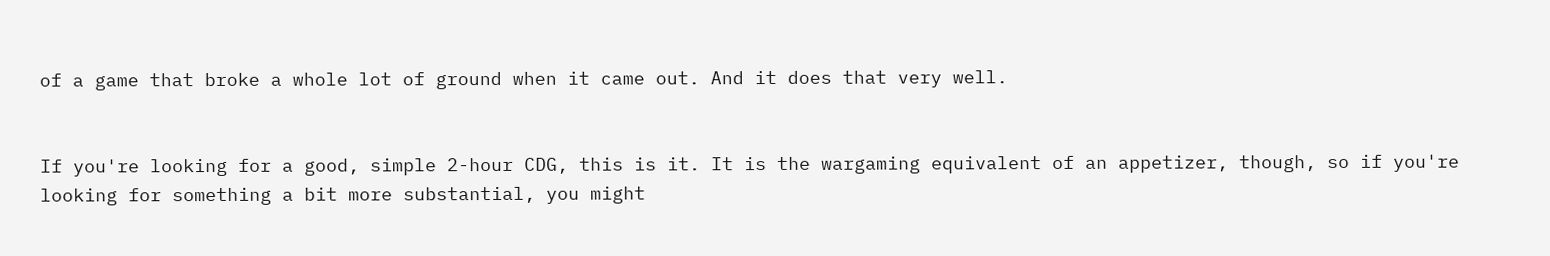of a game that broke a whole lot of ground when it came out. And it does that very well.


If you're looking for a good, simple 2-hour CDG, this is it. It is the wargaming equivalent of an appetizer, though, so if you're looking for something a bit more substantial, you might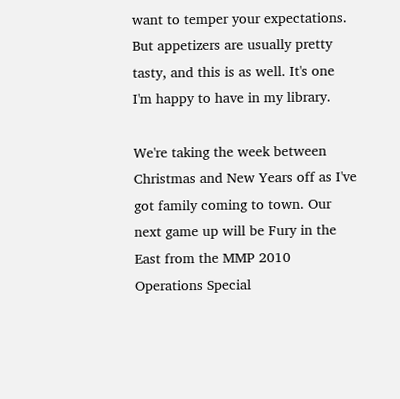want to temper your expectations. But appetizers are usually pretty tasty, and this is as well. It's one I'm happy to have in my library.

We're taking the week between Christmas and New Years off as I've got family coming to town. Our next game up will be Fury in the East from the MMP 2010 Operations Special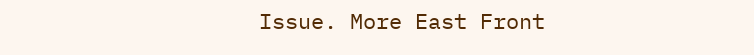Issue. More East Front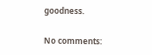goodness.

No comments: